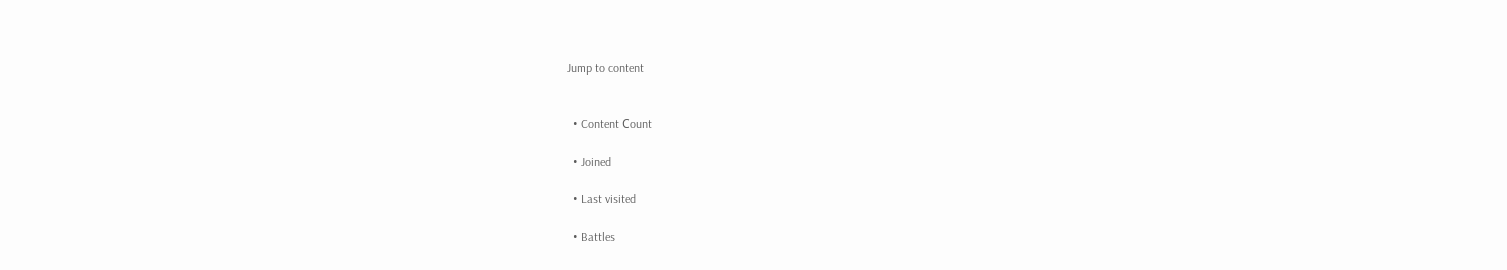Jump to content


  • Content Сount

  • Joined

  • Last visited

  • Battles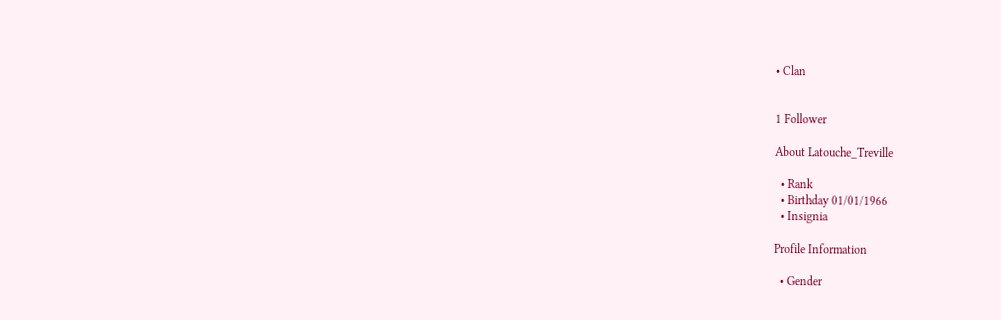• Clan


1 Follower

About Latouche_Treville

  • Rank
  • Birthday 01/01/1966
  • Insignia

Profile Information

  • Gender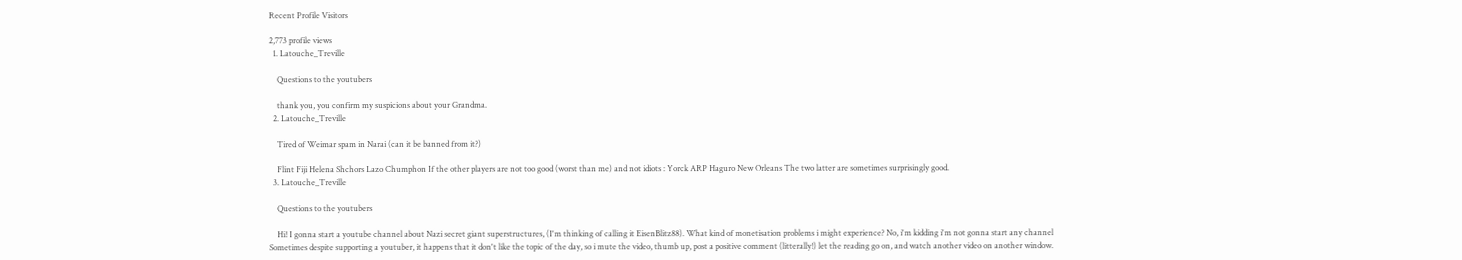Recent Profile Visitors

2,773 profile views
  1. Latouche_Treville

    Questions to the youtubers

    thank you, you confirm my suspicions about your Grandma.
  2. Latouche_Treville

    Tired of Weimar spam in Narai (can it be banned from it?)

    Flint Fiji Helena Shchors Lazo Chumphon If the other players are not too good (worst than me) and not idiots : Yorck ARP Haguro New Orleans The two latter are sometimes surprisingly good.
  3. Latouche_Treville

    Questions to the youtubers

    Hi! I gonna start a youtube channel about Nazi secret giant superstructures, (I'm thinking of calling it EisenBlitz88). What kind of monetisation problems i might experience? No, i'm kidding i'm not gonna start any channel Sometimes despite supporting a youtuber, it happens that it don't like the topic of the day, so i mute the video, thumb up, post a positive comment (litterally!) let the reading go on, and watch another video on another window.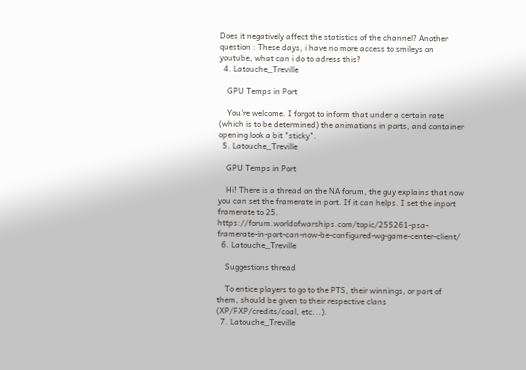Does it negatively affect the statistics of the channel? Another question : These days, i have no more access to smileys on youtube, what can i do to adress this?
  4. Latouche_Treville

    GPU Temps in Port

    You're welcome. I forgot to inform that under a certain rate (which is to be determined) the animations in ports, and container opening look a bit "sticky".
  5. Latouche_Treville

    GPU Temps in Port

    Hi! There is a thread on the NA forum, the guy explains that now you can set the framerate in port. If it can helps. I set the inport framerate to 25. https://forum.worldofwarships.com/topic/255261-psa-framerate-in-port-can-now-be-configured-wg-game-center-client/
  6. Latouche_Treville

    Suggestions thread

    To entice players to go to the PTS, their winnings, or part of them, should be given to their respective clans (XP/FXP/credits/coal, etc...).
  7. Latouche_Treville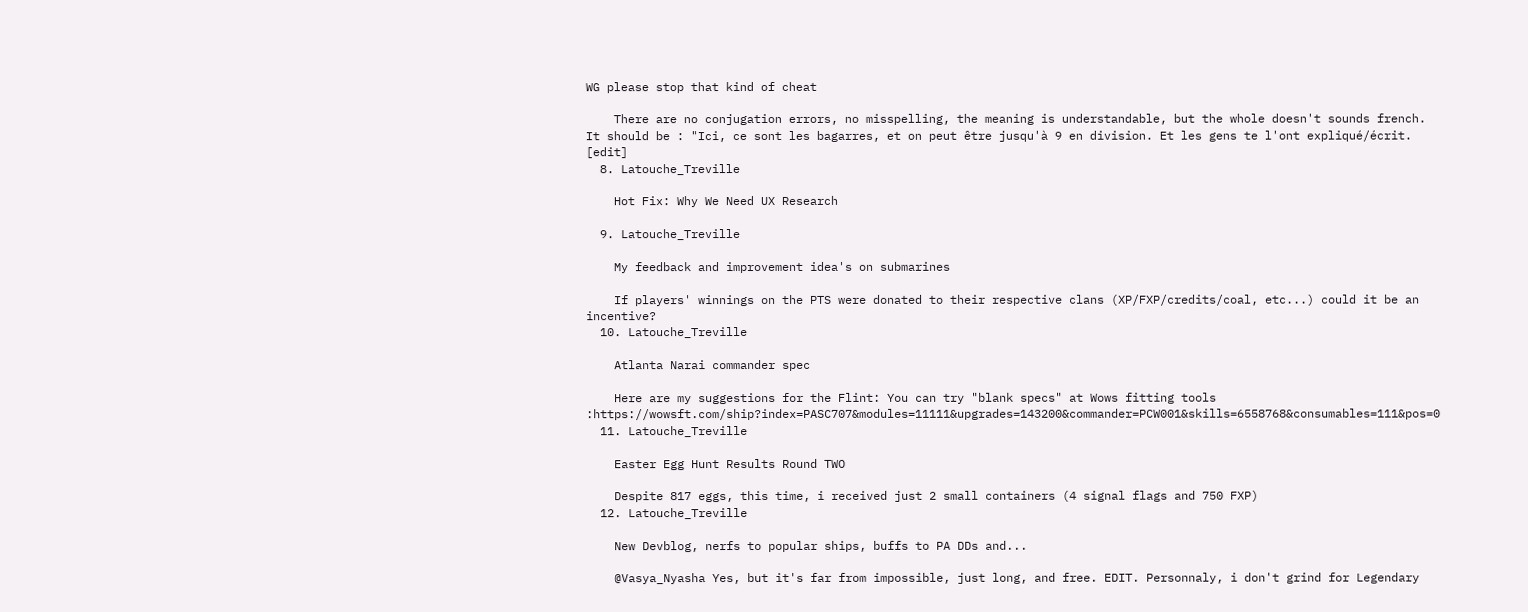WG please stop that kind of cheat

    There are no conjugation errors, no misspelling, the meaning is understandable, but the whole doesn't sounds french. It should be : "Ici, ce sont les bagarres, et on peut être jusqu'à 9 en division. Et les gens te l'ont expliqué/écrit. [edit]
  8. Latouche_Treville

    Hot Fix: Why We Need UX Research

  9. Latouche_Treville

    My feedback and improvement idea's on submarines

    If players' winnings on the PTS were donated to their respective clans (XP/FXP/credits/coal, etc...) could it be an incentive?
  10. Latouche_Treville

    Atlanta Narai commander spec

    Here are my suggestions for the Flint: You can try "blank specs" at Wows fitting tools :https://wowsft.com/ship?index=PASC707&modules=11111&upgrades=143200&commander=PCW001&skills=6558768&consumables=111&pos=0
  11. Latouche_Treville

    Easter Egg Hunt Results Round TWO

    Despite 817 eggs, this time, i received just 2 small containers (4 signal flags and 750 FXP)
  12. Latouche_Treville

    New Devblog, nerfs to popular ships, buffs to PA DDs and...

    @Vasya_Nyasha Yes, but it's far from impossible, just long, and free. EDIT. Personnaly, i don't grind for Legendary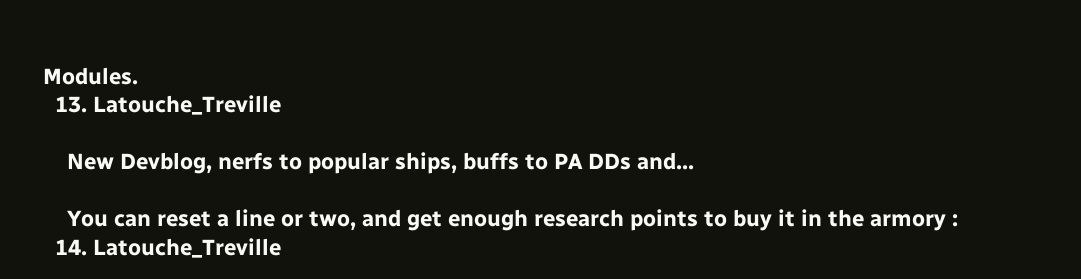Modules.
  13. Latouche_Treville

    New Devblog, nerfs to popular ships, buffs to PA DDs and...

    You can reset a line or two, and get enough research points to buy it in the armory :
  14. Latouche_Treville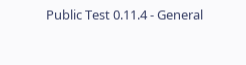Public Test 0.11.4 - General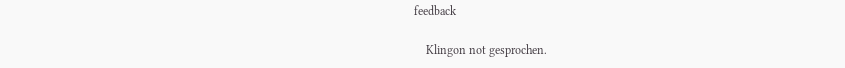feedback

    Klingon not gesprochen.